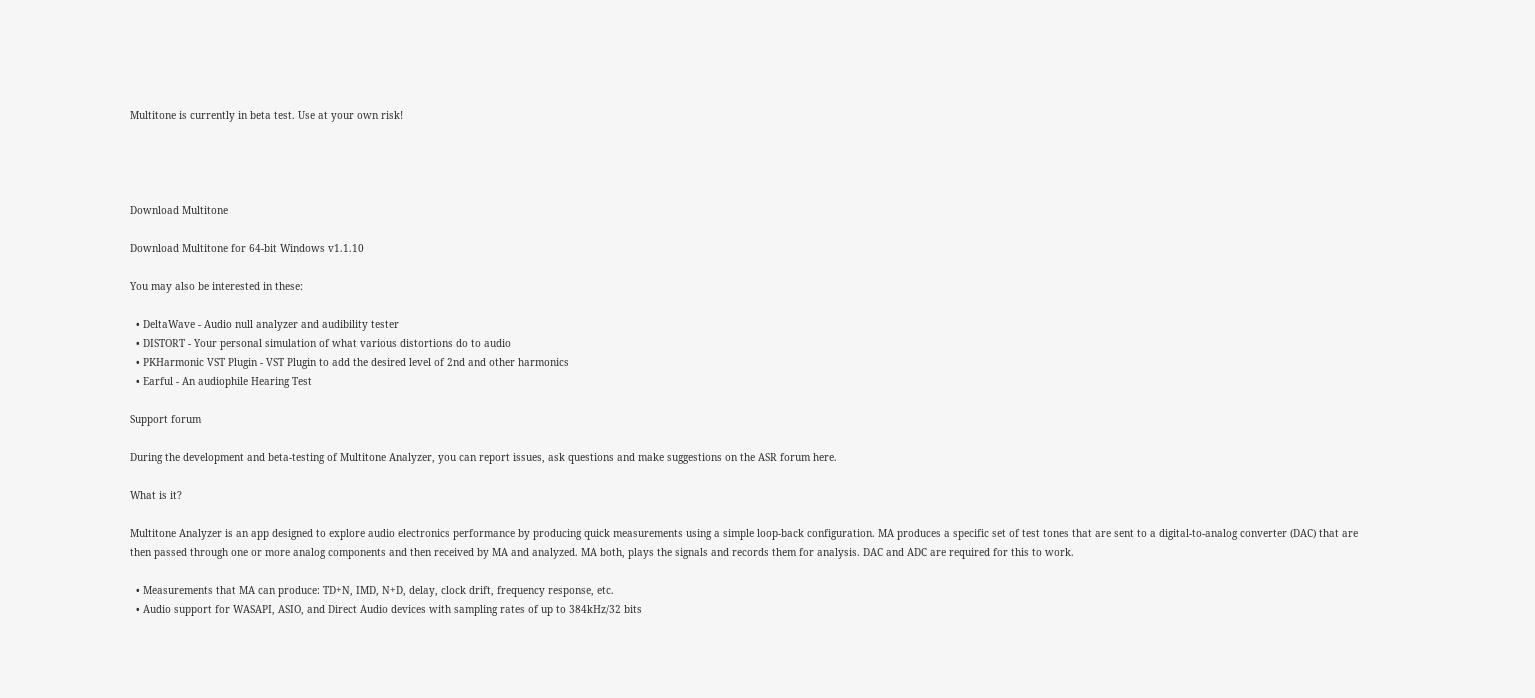Multitone is currently in beta test. Use at your own risk!




Download Multitone

Download Multitone for 64-bit Windows v1.1.10

You may also be interested in these:

  • DeltaWave - Audio null analyzer and audibility tester
  • DISTORT - Your personal simulation of what various distortions do to audio
  • PKHarmonic VST Plugin - VST Plugin to add the desired level of 2nd and other harmonics
  • Earful - An audiophile Hearing Test

Support forum

During the development and beta-testing of Multitone Analyzer, you can report issues, ask questions and make suggestions on the ASR forum here.

What is it?

Multitone Analyzer is an app designed to explore audio electronics performance by producing quick measurements using a simple loop-back configuration. MA produces a specific set of test tones that are sent to a digital-to-analog converter (DAC) that are then passed through one or more analog components and then received by MA and analyzed. MA both, plays the signals and records them for analysis. DAC and ADC are required for this to work.

  • Measurements that MA can produce: TD+N, IMD, N+D, delay, clock drift, frequency response, etc.
  • Audio support for WASAPI, ASIO, and Direct Audio devices with sampling rates of up to 384kHz/32 bits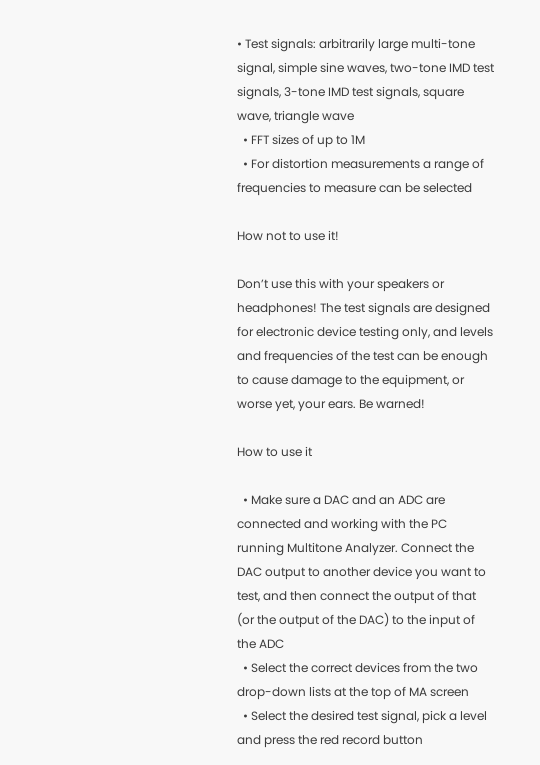• Test signals: arbitrarily large multi-tone signal, simple sine waves, two-tone IMD test signals, 3-tone IMD test signals, square wave, triangle wave
  • FFT sizes of up to 1M
  • For distortion measurements a range of frequencies to measure can be selected

How not to use it!

Don’t use this with your speakers or headphones! The test signals are designed for electronic device testing only, and levels and frequencies of the test can be enough to cause damage to the equipment, or worse yet, your ears. Be warned!

How to use it

  • Make sure a DAC and an ADC are connected and working with the PC running Multitone Analyzer. Connect the DAC output to another device you want to test, and then connect the output of that (or the output of the DAC) to the input of the ADC
  • Select the correct devices from the two drop-down lists at the top of MA screen
  • Select the desired test signal, pick a level and press the red record button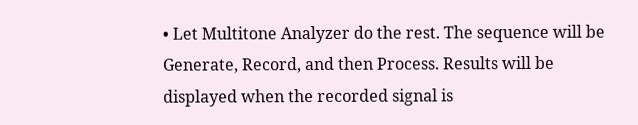• Let Multitone Analyzer do the rest. The sequence will be Generate, Record, and then Process. Results will be displayed when the recorded signal is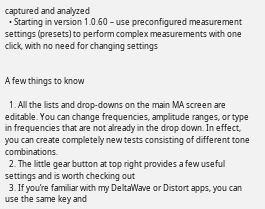captured and analyzed
  • Starting in version 1.0.60 – use preconfigured measurement settings (presets) to perform complex measurements with one click, with no need for changing settings


A few things to know

  1. All the lists and drop-downs on the main MA screen are editable. You can change frequencies, amplitude ranges, or type in frequencies that are not already in the drop down. In effect, you can create completely new tests consisting of different tone combinations.
  2. The little gear button at top right provides a few useful settings and is worth checking out
  3. If you’re familiar with my DeltaWave or Distort apps, you can use the same key and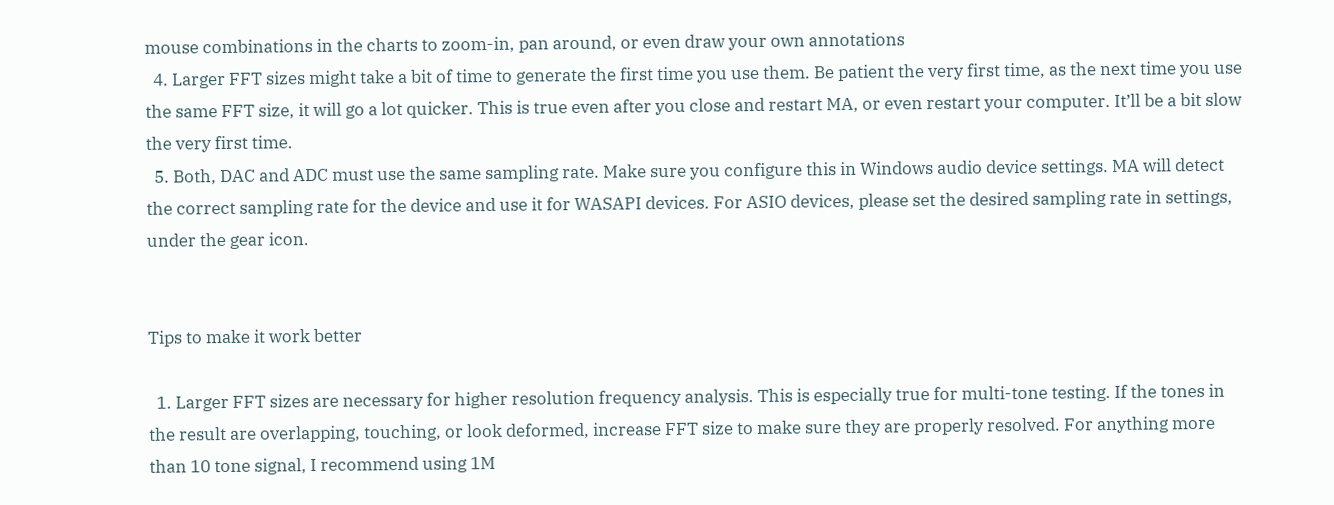mouse combinations in the charts to zoom-in, pan around, or even draw your own annotations
  4. Larger FFT sizes might take a bit of time to generate the first time you use them. Be patient the very first time, as the next time you use the same FFT size, it will go a lot quicker. This is true even after you close and restart MA, or even restart your computer. It’ll be a bit slow the very first time.
  5. Both, DAC and ADC must use the same sampling rate. Make sure you configure this in Windows audio device settings. MA will detect the correct sampling rate for the device and use it for WASAPI devices. For ASIO devices, please set the desired sampling rate in settings, under the gear icon.


Tips to make it work better

  1. Larger FFT sizes are necessary for higher resolution frequency analysis. This is especially true for multi-tone testing. If the tones in the result are overlapping, touching, or look deformed, increase FFT size to make sure they are properly resolved. For anything more than 10 tone signal, I recommend using 1M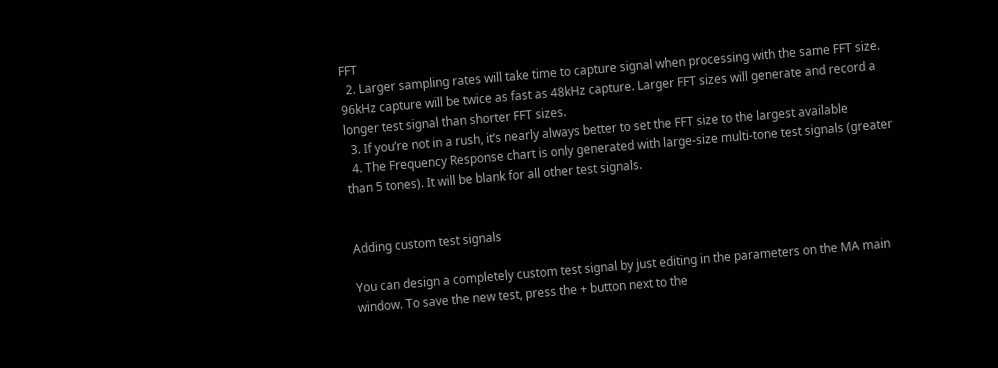FFT
  2. Larger sampling rates will take time to capture signal when processing with the same FFT size. 96kHz capture will be twice as fast as 48kHz capture. Larger FFT sizes will generate and record a longer test signal than shorter FFT sizes.
  3. If you’re not in a rush, it’s nearly always better to set the FFT size to the largest available
  4. The Frequency Response chart is only generated with large-size multi-tone test signals (greater than 5 tones). It will be blank for all other test signals.


Adding custom test signals

You can design a completely custom test signal by just editing in the parameters on the MA main window. To save the new test, press the + button next to the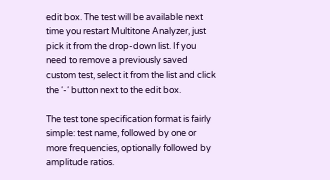edit box. The test will be available next time you restart Multitone Analyzer, just pick it from the drop-down list. If you need to remove a previously saved custom test, select it from the list and click the ‘-‘ button next to the edit box.

The test tone specification format is fairly simple: test name, followed by one or more frequencies, optionally followed by amplitude ratios.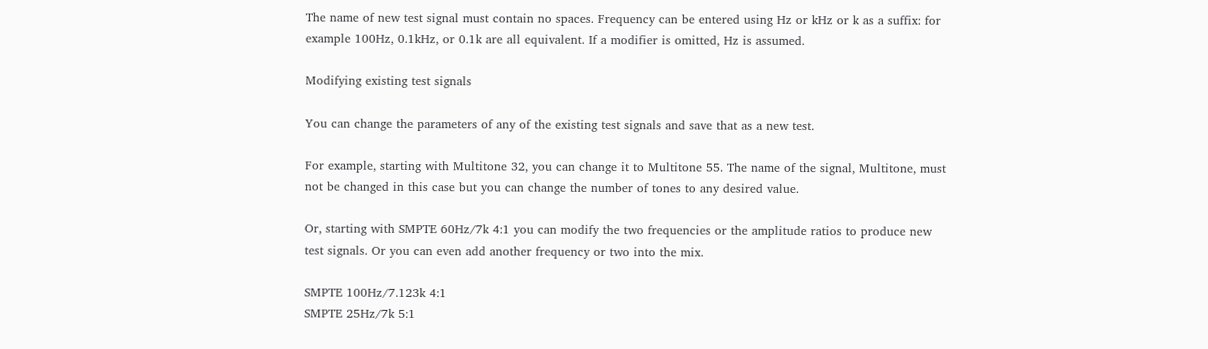The name of new test signal must contain no spaces. Frequency can be entered using Hz or kHz or k as a suffix: for example 100Hz, 0.1kHz, or 0.1k are all equivalent. If a modifier is omitted, Hz is assumed.

Modifying existing test signals

You can change the parameters of any of the existing test signals and save that as a new test.

For example, starting with Multitone 32, you can change it to Multitone 55. The name of the signal, Multitone, must not be changed in this case but you can change the number of tones to any desired value.

Or, starting with SMPTE 60Hz/7k 4:1 you can modify the two frequencies or the amplitude ratios to produce new test signals. Or you can even add another frequency or two into the mix.

SMPTE 100Hz/7.123k 4:1
SMPTE 25Hz/7k 5:1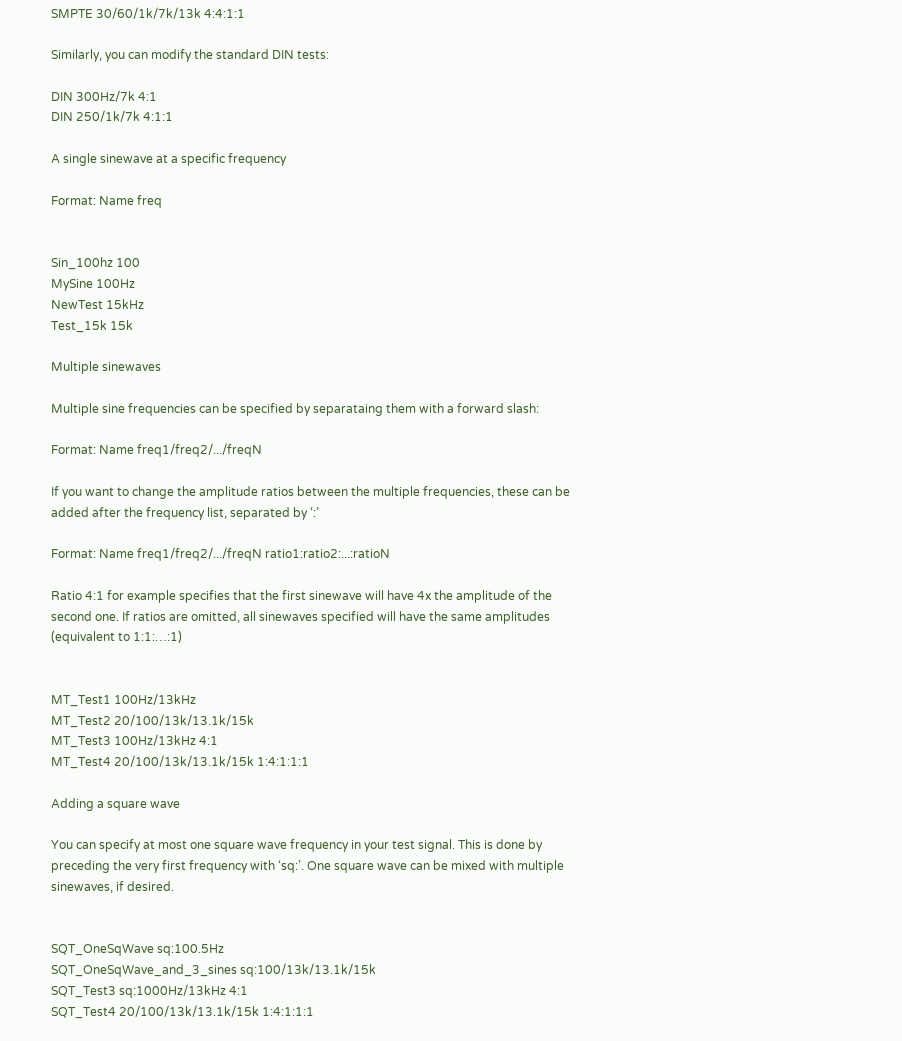SMPTE 30/60/1k/7k/13k 4:4:1:1

Similarly, you can modify the standard DIN tests:

DIN 300Hz/7k 4:1
DIN 250/1k/7k 4:1:1

A single sinewave at a specific frequency

Format: Name freq


Sin_100hz 100
MySine 100Hz
NewTest 15kHz
Test_15k 15k

Multiple sinewaves

Multiple sine frequencies can be specified by separataing them with a forward slash:

Format: Name freq1/freq2/.../freqN

If you want to change the amplitude ratios between the multiple frequencies, these can be added after the frequency list, separated by ‘:’

Format: Name freq1/freq2/.../freqN ratio1:ratio2:...:ratioN

Ratio 4:1 for example specifies that the first sinewave will have 4x the amplitude of the second one. If ratios are omitted, all sinewaves specified will have the same amplitudes (equivalent to 1:1:…:1)


MT_Test1 100Hz/13kHz
MT_Test2 20/100/13k/13.1k/15k
MT_Test3 100Hz/13kHz 4:1
MT_Test4 20/100/13k/13.1k/15k 1:4:1:1:1

Adding a square wave

You can specify at most one square wave frequency in your test signal. This is done by preceding the very first frequency with ‘sq:’. One square wave can be mixed with multiple sinewaves, if desired.


SQT_OneSqWave sq:100.5Hz
SQT_OneSqWave_and_3_sines sq:100/13k/13.1k/15k
SQT_Test3 sq:1000Hz/13kHz 4:1
SQT_Test4 20/100/13k/13.1k/15k 1:4:1:1:1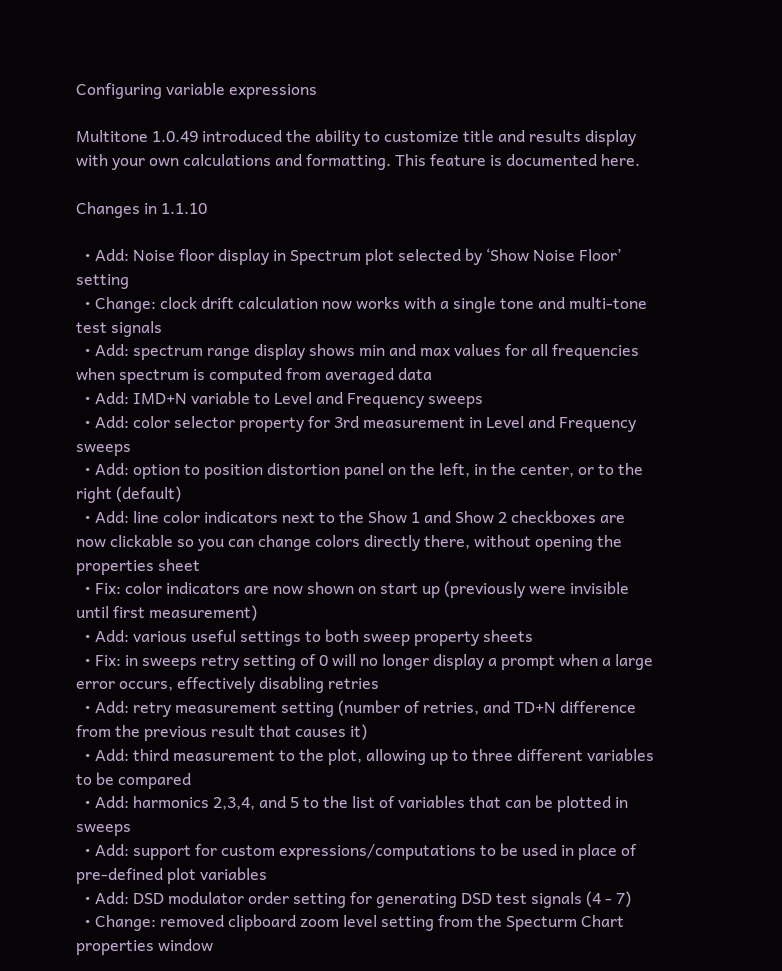Configuring variable expressions

Multitone 1.0.49 introduced the ability to customize title and results display with your own calculations and formatting. This feature is documented here.

Changes in 1.1.10

  • Add: Noise floor display in Spectrum plot selected by ‘Show Noise Floor’ setting
  • Change: clock drift calculation now works with a single tone and multi-tone test signals
  • Add: spectrum range display shows min and max values for all frequencies when spectrum is computed from averaged data
  • Add: IMD+N variable to Level and Frequency sweeps
  • Add: color selector property for 3rd measurement in Level and Frequency sweeps
  • Add: option to position distortion panel on the left, in the center, or to the right (default)
  • Add: line color indicators next to the Show 1 and Show 2 checkboxes are now clickable so you can change colors directly there, without opening the properties sheet
  • Fix: color indicators are now shown on start up (previously were invisible until first measurement)
  • Add: various useful settings to both sweep property sheets
  • Fix: in sweeps retry setting of 0 will no longer display a prompt when a large error occurs, effectively disabling retries
  • Add: retry measurement setting (number of retries, and TD+N difference from the previous result that causes it)
  • Add: third measurement to the plot, allowing up to three different variables to be compared
  • Add: harmonics 2,3,4, and 5 to the list of variables that can be plotted in sweeps
  • Add: support for custom expressions/computations to be used in place of pre-defined plot variables
  • Add: DSD modulator order setting for generating DSD test signals (4 - 7)
  • Change: removed clipboard zoom level setting from the Specturm Chart properties window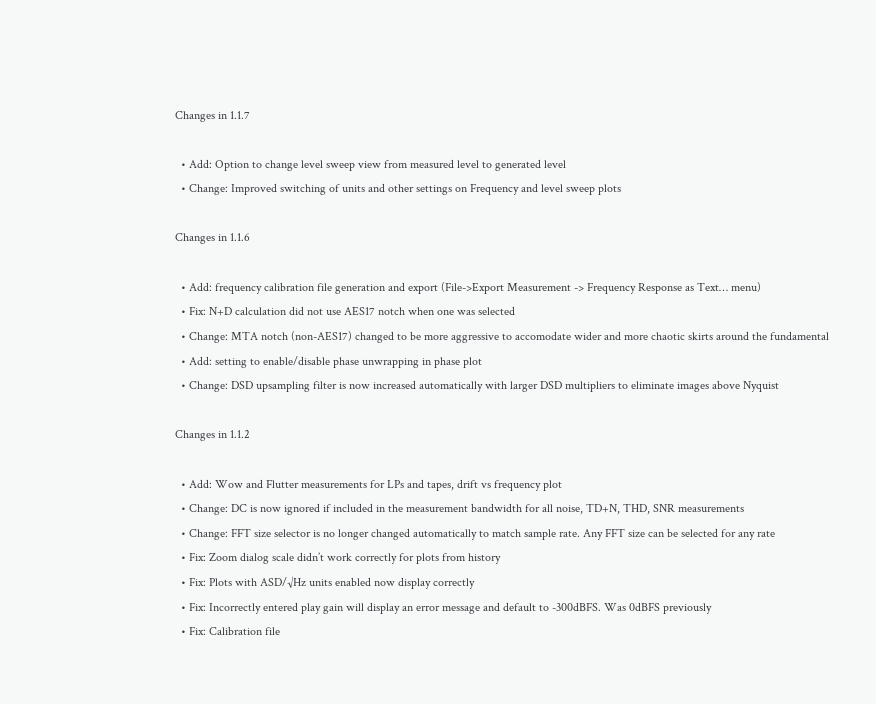Changes in 1.1.7

  • Add: Option to change level sweep view from measured level to generated level
  • Change: Improved switching of units and other settings on Frequency and level sweep plots

Changes in 1.1.6

  • Add: frequency calibration file generation and export (File->Export Measurement -> Frequency Response as Text… menu)
  • Fix: N+D calculation did not use AES17 notch when one was selected
  • Change: MTA notch (non-AES17) changed to be more aggressive to accomodate wider and more chaotic skirts around the fundamental
  • Add: setting to enable/disable phase unwrapping in phase plot
  • Change: DSD upsampling filter is now increased automatically with larger DSD multipliers to eliminate images above Nyquist

Changes in 1.1.2

  • Add: Wow and Flutter measurements for LPs and tapes, drift vs frequency plot
  • Change: DC is now ignored if included in the measurement bandwidth for all noise, TD+N, THD, SNR measurements
  • Change: FFT size selector is no longer changed automatically to match sample rate. Any FFT size can be selected for any rate
  • Fix: Zoom dialog scale didn’t work correctly for plots from history
  • Fix: Plots with ASD/√Hz units enabled now display correctly
  • Fix: Incorrectly entered play gain will display an error message and default to -300dBFS. Was 0dBFS previously
  • Fix: Calibration file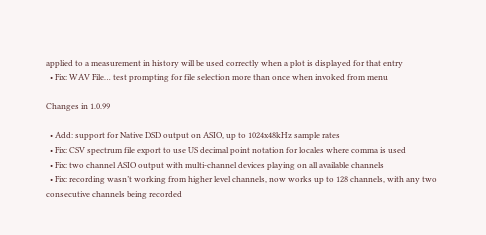applied to a measurement in history will be used correctly when a plot is displayed for that entry
  • Fix: WAV File… test prompting for file selection more than once when invoked from menu

Changes in 1.0.99

  • Add: support for Native DSD output on ASIO, up to 1024x48kHz sample rates
  • Fix: CSV spectrum file export to use US decimal point notation for locales where comma is used
  • Fix: two channel ASIO output with multi-channel devices playing on all available channels
  • Fix: recording wasn’t working from higher level channels, now works up to 128 channels, with any two consecutive channels being recorded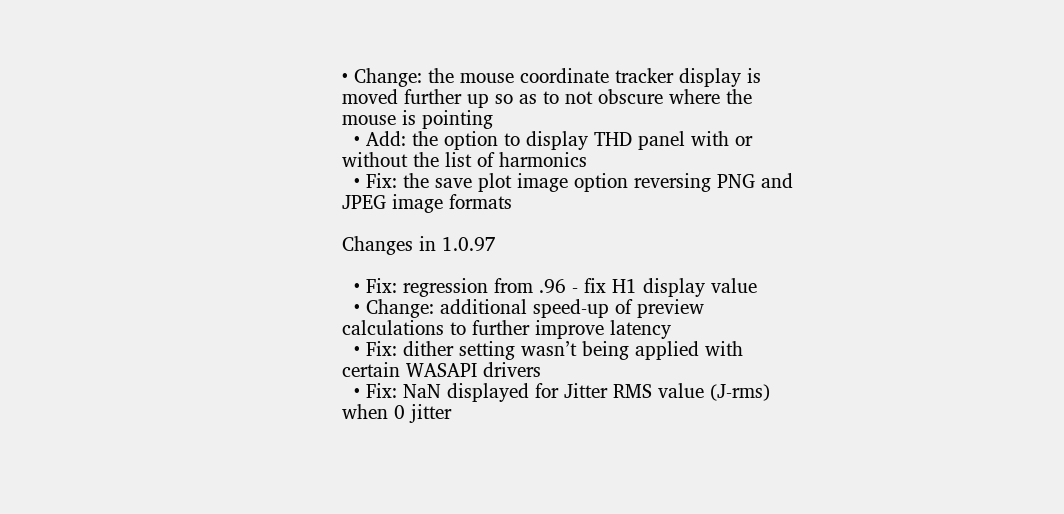• Change: the mouse coordinate tracker display is moved further up so as to not obscure where the mouse is pointing
  • Add: the option to display THD panel with or without the list of harmonics
  • Fix: the save plot image option reversing PNG and JPEG image formats

Changes in 1.0.97

  • Fix: regression from .96 - fix H1 display value
  • Change: additional speed-up of preview calculations to further improve latency
  • Fix: dither setting wasn’t being applied with certain WASAPI drivers
  • Fix: NaN displayed for Jitter RMS value (J-rms) when 0 jitter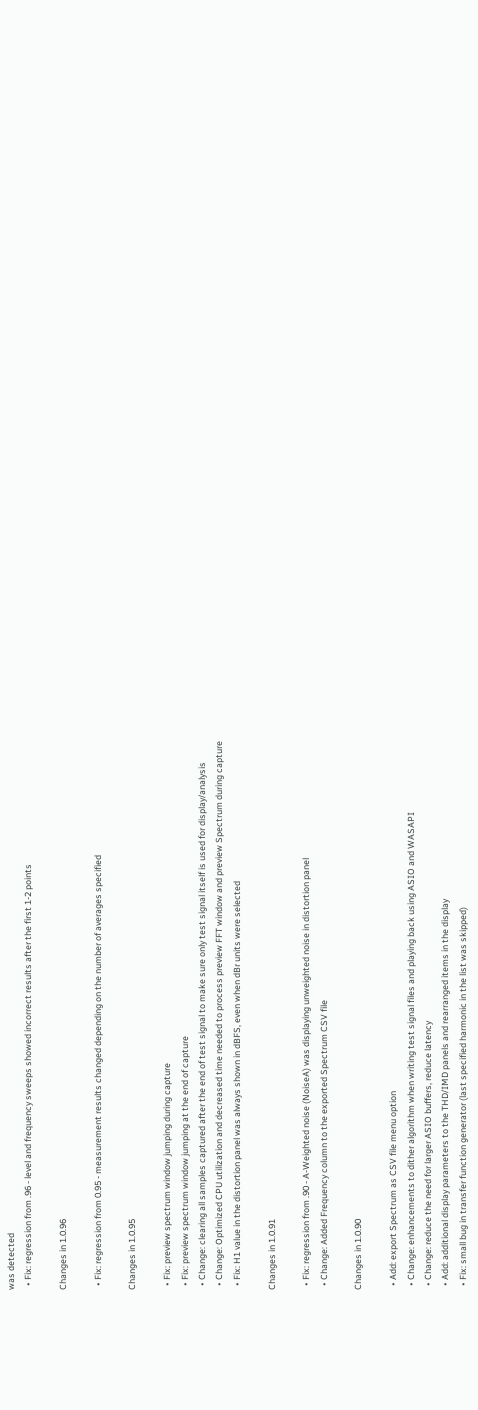was detected
  • Fix: regression from .96 - level and frequency sweeps showed incorrect results after the first 1-2 points

Changes in 1.0.96

  • Fix: regression from 0.95 - measurement results changed depending on the number of averages specified

Changes in 1.0.95

  • Fix: preview spectrum window jumping during capture
  • Fix: preview spectrum window jumping at the end of capture
  • Change: clearing all samples captured after the end of test signal to make sure only test signal itself is used for display/analysis
  • Change: Optimized CPU utilization and decreased time needed to process preview FFT window and preview Spectrum during capture
  • Fix: H1 value in the distortion panel was always shown in dBFS, even when dBr units were selected

Changes in 1.0.91

  • Fix: regression from .90 - A-Weighted noise (NoiseA) was displaying unweighted noise in distortion panel
  • Change: Added Frequency column to the exported Spectrum CSV file

Changes in 1.0.90

  • Add: export Spectrum as CSV file menu option
  • Change: enhancements to dither algorithm when writing test signal files and playing back using ASIO and WASAPI
  • Change: reduce the need for larger ASIO buffers, reduce latency
  • Add: additional display parameters to the THD/IMD panels and rearranged items in the display
  • Fix: small bug in transfer function generator (last specified harmonic in the list was skipped)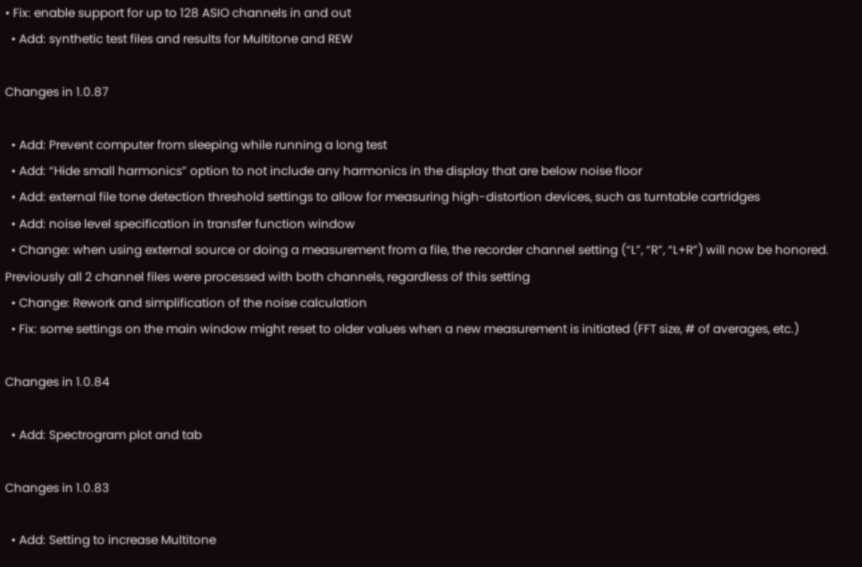• Fix: enable support for up to 128 ASIO channels in and out
  • Add: synthetic test files and results for Multitone and REW

Changes in 1.0.87

  • Add: Prevent computer from sleeping while running a long test
  • Add: “Hide small harmonics” option to not include any harmonics in the display that are below noise floor
  • Add: external file tone detection threshold settings to allow for measuring high-distortion devices, such as turntable cartridges
  • Add: noise level specification in transfer function window
  • Change: when using external source or doing a measurement from a file, the recorder channel setting (“L”, “R”, “L+R”) will now be honored. Previously all 2 channel files were processed with both channels, regardless of this setting
  • Change: Rework and simplification of the noise calculation
  • Fix: some settings on the main window might reset to older values when a new measurement is initiated (FFT size, # of averages, etc.)

Changes in 1.0.84

  • Add: Spectrogram plot and tab

Changes in 1.0.83

  • Add: Setting to increase Multitone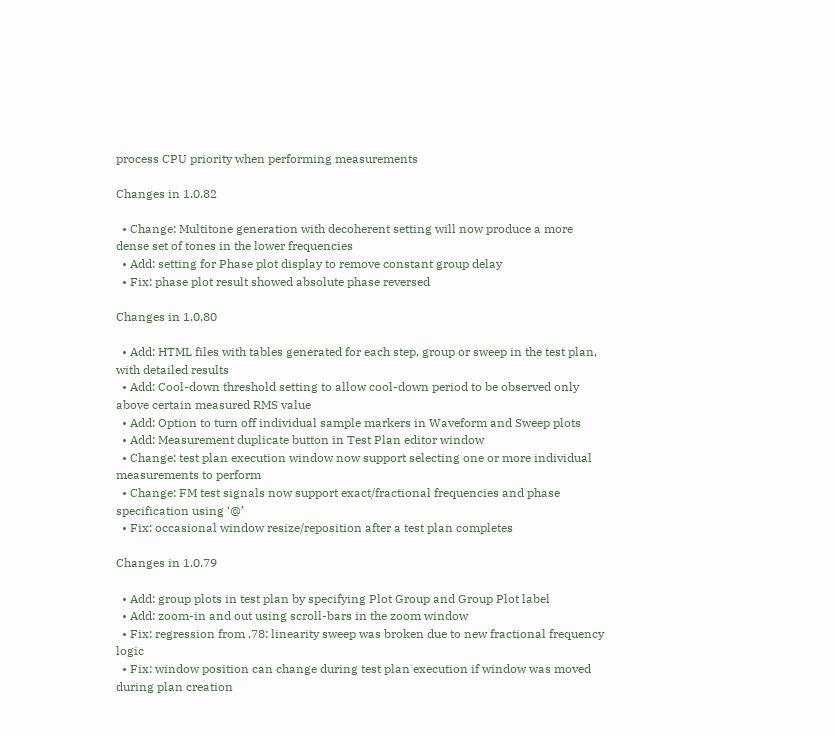process CPU priority when performing measurements

Changes in 1.0.82

  • Change: Multitone generation with decoherent setting will now produce a more dense set of tones in the lower frequencies
  • Add: setting for Phase plot display to remove constant group delay
  • Fix: phase plot result showed absolute phase reversed

Changes in 1.0.80

  • Add: HTML files with tables generated for each step, group or sweep in the test plan, with detailed results
  • Add: Cool-down threshold setting to allow cool-down period to be observed only above certain measured RMS value
  • Add: Option to turn off individual sample markers in Waveform and Sweep plots
  • Add: Measurement duplicate button in Test Plan editor window
  • Change: test plan execution window now support selecting one or more individual measurements to perform
  • Change: FM test signals now support exact/fractional frequencies and phase specification using ‘@’
  • Fix: occasional window resize/reposition after a test plan completes

Changes in 1.0.79

  • Add: group plots in test plan by specifying Plot Group and Group Plot label
  • Add: zoom-in and out using scroll-bars in the zoom window
  • Fix: regression from .78: linearity sweep was broken due to new fractional frequency logic
  • Fix: window position can change during test plan execution if window was moved during plan creation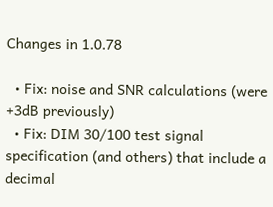Changes in 1.0.78

  • Fix: noise and SNR calculations (were +3dB previously)
  • Fix: DIM 30/100 test signal specification (and others) that include a decimal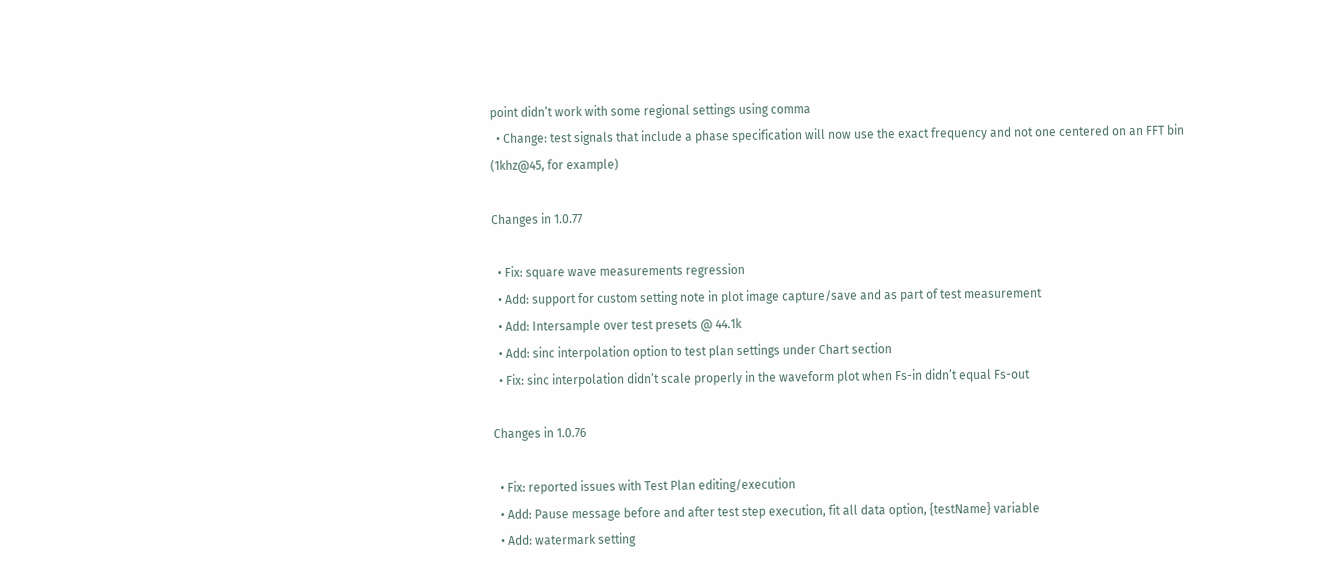point didn’t work with some regional settings using comma
  • Change: test signals that include a phase specification will now use the exact frequency and not one centered on an FFT bin (1khz@45, for example)

Changes in 1.0.77

  • Fix: square wave measurements regression
  • Add: support for custom setting note in plot image capture/save and as part of test measurement
  • Add: Intersample over test presets @ 44.1k
  • Add: sinc interpolation option to test plan settings under Chart section
  • Fix: sinc interpolation didn’t scale properly in the waveform plot when Fs-in didn’t equal Fs-out

Changes in 1.0.76

  • Fix: reported issues with Test Plan editing/execution
  • Add: Pause message before and after test step execution, fit all data option, {testName} variable
  • Add: watermark setting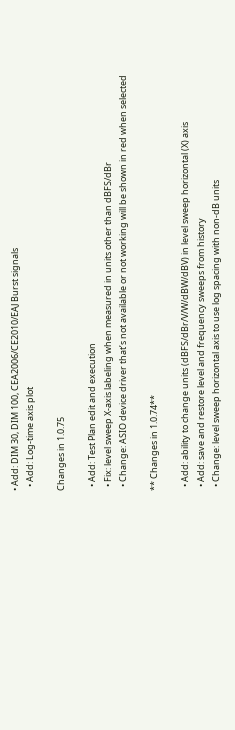• Add: DIM 30, DIM 100, CEA2006/CE2010/EAJ Burst signals
  • Add: Log-time axis plot

Changes in 1.0.75

  • Add: Test Plan edit and execution
  • Fix: level sweep X-axis labeling when measured in units other than dBFS/dBr
  • Change: ASIO device driver that’s not available or not working will be shown in red when selected

** Changes in 1.0.74**

  • Add: ability to change units (dBFS/dBr/V/W/dBW/dBV) in level sweep horizontal (X) axis
  • Add: save and restore level and frequency sweeps from history
  • Change: level sweep horizontal axis to use log spacing with non-dB units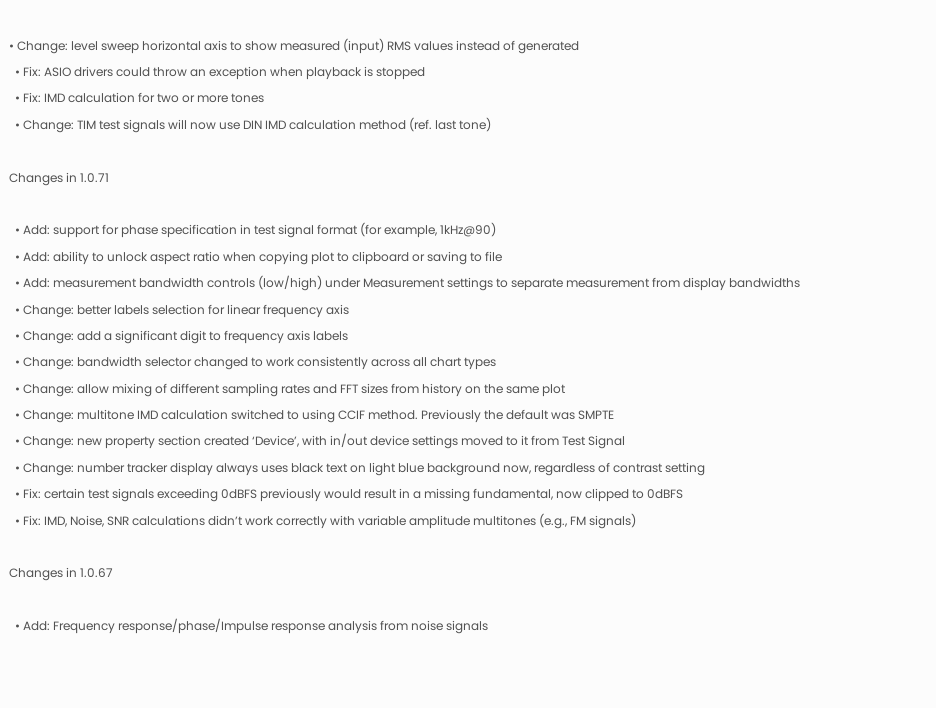• Change: level sweep horizontal axis to show measured (input) RMS values instead of generated
  • Fix: ASIO drivers could throw an exception when playback is stopped
  • Fix: IMD calculation for two or more tones
  • Change: TIM test signals will now use DIN IMD calculation method (ref. last tone)

Changes in 1.0.71

  • Add: support for phase specification in test signal format (for example, 1kHz@90)
  • Add: ability to unlock aspect ratio when copying plot to clipboard or saving to file
  • Add: measurement bandwidth controls (low/high) under Measurement settings to separate measurement from display bandwidths
  • Change: better labels selection for linear frequency axis
  • Change: add a significant digit to frequency axis labels
  • Change: bandwidth selector changed to work consistently across all chart types
  • Change: allow mixing of different sampling rates and FFT sizes from history on the same plot
  • Change: multitone IMD calculation switched to using CCIF method. Previously the default was SMPTE
  • Change: new property section created ‘Device’, with in/out device settings moved to it from Test Signal
  • Change: number tracker display always uses black text on light blue background now, regardless of contrast setting
  • Fix: certain test signals exceeding 0dBFS previously would result in a missing fundamental, now clipped to 0dBFS
  • Fix: IMD, Noise, SNR calculations didn’t work correctly with variable amplitude multitones (e.g., FM signals)

Changes in 1.0.67

  • Add: Frequency response/phase/Impulse response analysis from noise signals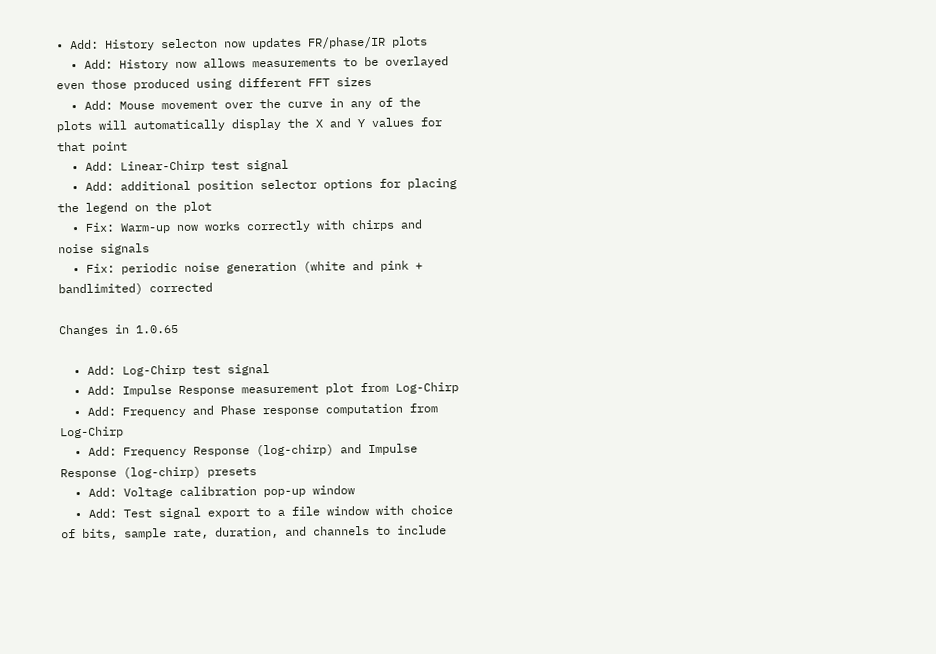• Add: History selecton now updates FR/phase/IR plots
  • Add: History now allows measurements to be overlayed even those produced using different FFT sizes
  • Add: Mouse movement over the curve in any of the plots will automatically display the X and Y values for that point
  • Add: Linear-Chirp test signal
  • Add: additional position selector options for placing the legend on the plot
  • Fix: Warm-up now works correctly with chirps and noise signals
  • Fix: periodic noise generation (white and pink + bandlimited) corrected

Changes in 1.0.65

  • Add: Log-Chirp test signal
  • Add: Impulse Response measurement plot from Log-Chirp
  • Add: Frequency and Phase response computation from Log-Chirp
  • Add: Frequency Response (log-chirp) and Impulse Response (log-chirp) presets
  • Add: Voltage calibration pop-up window
  • Add: Test signal export to a file window with choice of bits, sample rate, duration, and channels to include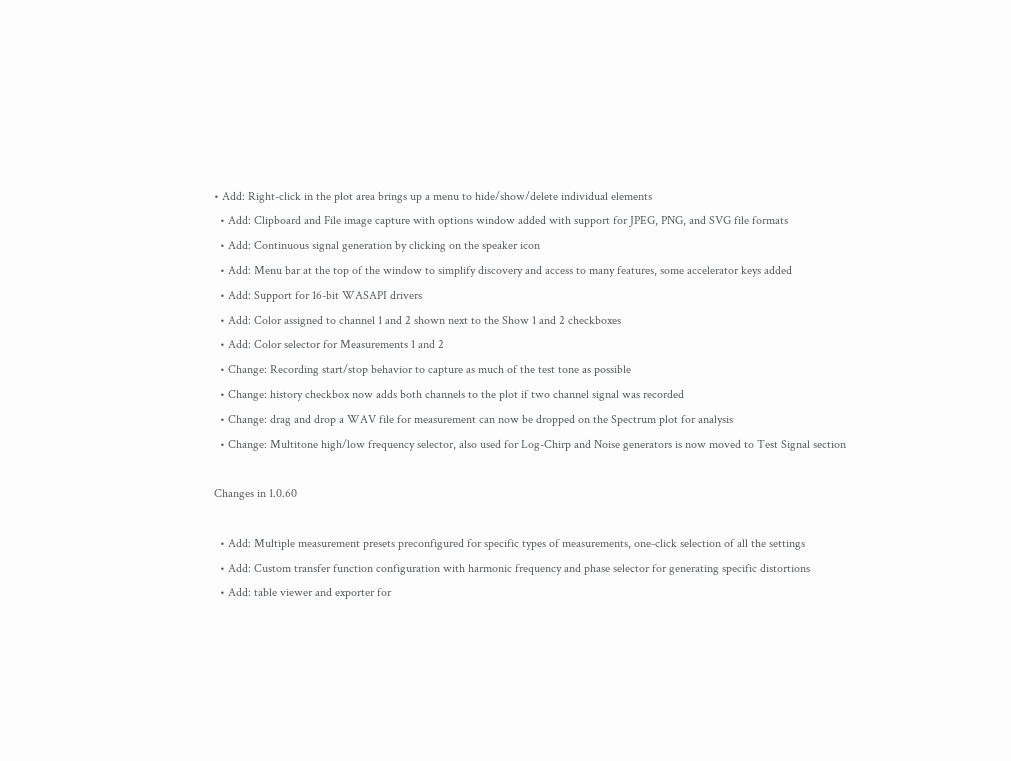• Add: Right-click in the plot area brings up a menu to hide/show/delete individual elements
  • Add: Clipboard and File image capture with options window added with support for JPEG, PNG, and SVG file formats
  • Add: Continuous signal generation by clicking on the speaker icon
  • Add: Menu bar at the top of the window to simplify discovery and access to many features, some accelerator keys added
  • Add: Support for 16-bit WASAPI drivers
  • Add: Color assigned to channel 1 and 2 shown next to the Show 1 and 2 checkboxes
  • Add: Color selector for Measurements 1 and 2
  • Change: Recording start/stop behavior to capture as much of the test tone as possible
  • Change: history checkbox now adds both channels to the plot if two channel signal was recorded
  • Change: drag and drop a WAV file for measurement can now be dropped on the Spectrum plot for analysis
  • Change: Multitone high/low frequency selector, also used for Log-Chirp and Noise generators is now moved to Test Signal section

Changes in 1.0.60

  • Add: Multiple measurement presets preconfigured for specific types of measurements, one-click selection of all the settings
  • Add: Custom transfer function configuration with harmonic frequency and phase selector for generating specific distortions
  • Add: table viewer and exporter for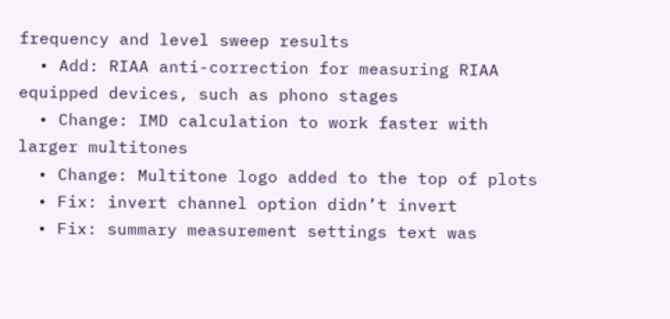frequency and level sweep results
  • Add: RIAA anti-correction for measuring RIAA equipped devices, such as phono stages
  • Change: IMD calculation to work faster with larger multitones
  • Change: Multitone logo added to the top of plots
  • Fix: invert channel option didn’t invert
  • Fix: summary measurement settings text was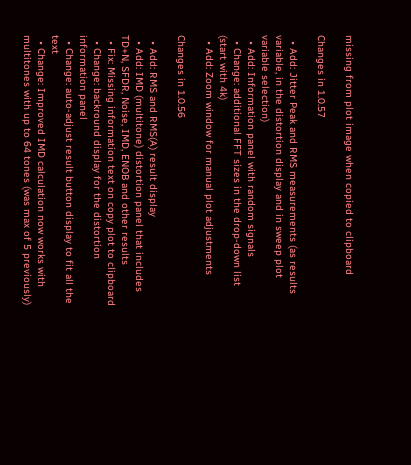missing from plot image when copied to clipboard

Changes in 1.0.57

  • Add: Jitter Peak and RMS measurements (as results variable, in the distortion display and in sweep plot variable selection)
  • Add: Information panel with random signals
  • Change: additional FFT sizes in the drop-down list (start with 4k)
  • Add: Zoom window for manual plot adjustments

Changes in 1.0.56

  • Add: RMS and RMS(A) result display
  • Add: IMD (multitone) distortion panel that includes TD+N, SFDR, Noise, IMD, ENOB and other results
  • Fix: Missing information text on copy plot to clipboard
  • Change: backround display for the distortion information panel
  • Change: auto-adjust result button display to fit all the text
  • Change: Improved IMD calculation now works with multitones with up to 64 tones (was max of 5 previously)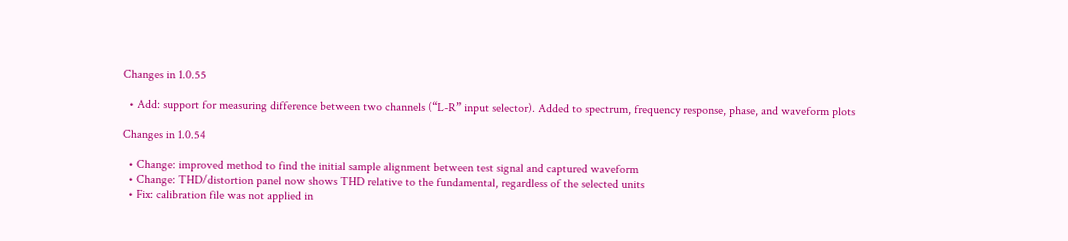Changes in 1.0.55

  • Add: support for measuring difference between two channels (“L-R” input selector). Added to spectrum, frequency response, phase, and waveform plots

Changes in 1.0.54

  • Change: improved method to find the initial sample alignment between test signal and captured waveform
  • Change: THD/distortion panel now shows THD relative to the fundamental, regardless of the selected units
  • Fix: calibration file was not applied in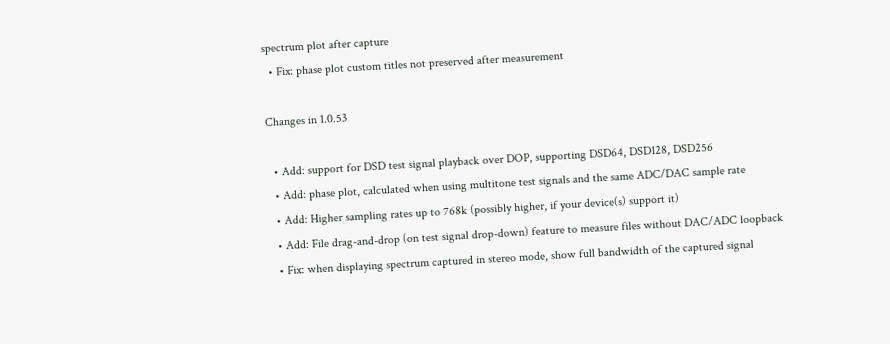spectrum plot after capture
  • Fix: phase plot custom titles not preserved after measurement

Changes in 1.0.53

  • Add: support for DSD test signal playback over DOP, supporting DSD64, DSD128, DSD256
  • Add: phase plot, calculated when using multitone test signals and the same ADC/DAC sample rate
  • Add: Higher sampling rates up to 768k (possibly higher, if your device(s) support it)
  • Add: File drag-and-drop (on test signal drop-down) feature to measure files without DAC/ADC loopback
  • Fix: when displaying spectrum captured in stereo mode, show full bandwidth of the captured signal